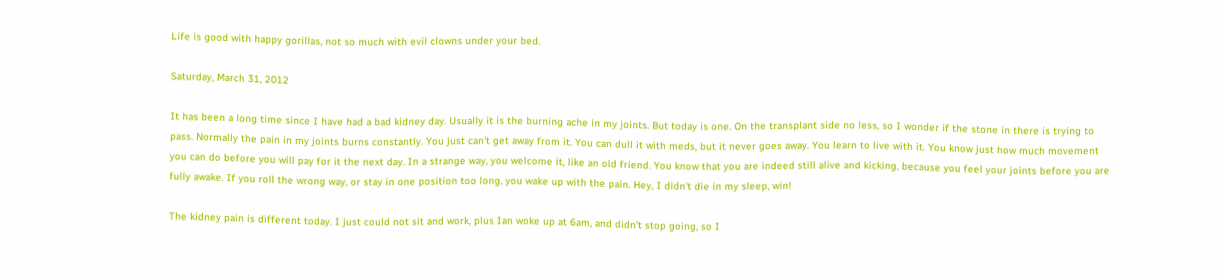Life is good with happy gorillas, not so much with evil clowns under your bed.

Saturday, March 31, 2012

It has been a long time since I have had a bad kidney day. Usually it is the burning ache in my joints. But today is one. On the transplant side no less, so I wonder if the stone in there is trying to pass. Normally the pain in my joints burns constantly. You just can't get away from it. You can dull it with meds, but it never goes away. You learn to live with it. You know just how much movement you can do before you will pay for it the next day. In a strange way, you welcome it, like an old friend. You know that you are indeed still alive and kicking, because you feel your joints before you are fully awake. If you roll the wrong way, or stay in one position too long, you wake up with the pain. Hey, I didn't die in my sleep, win!

The kidney pain is different today. I just could not sit and work, plus Ian woke up at 6am, and didn't stop going, so I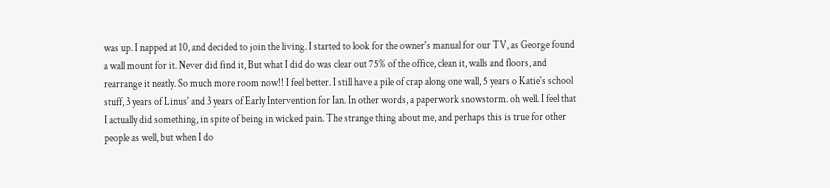was up. I napped at 10, and decided to join the living. I started to look for the owner's manual for our TV, as George found a wall mount for it. Never did find it, But what I did do was clear out 75% of the office, clean it, walls and floors, and rearrange it neatly. So much more room now!! I feel better. I still have a pile of crap along one wall, 5 years o Katie's school stuff, 3 years of Linus' and 3 years of Early Intervention for Ian. In other words, a paperwork snowstorm. oh well. I feel that I actually did something, in spite of being in wicked pain. The strange thing about me, and perhaps this is true for other people as well, but when I do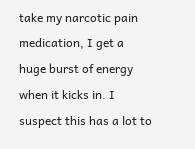take my narcotic pain medication, I get a huge burst of energy when it kicks in. I suspect this has a lot to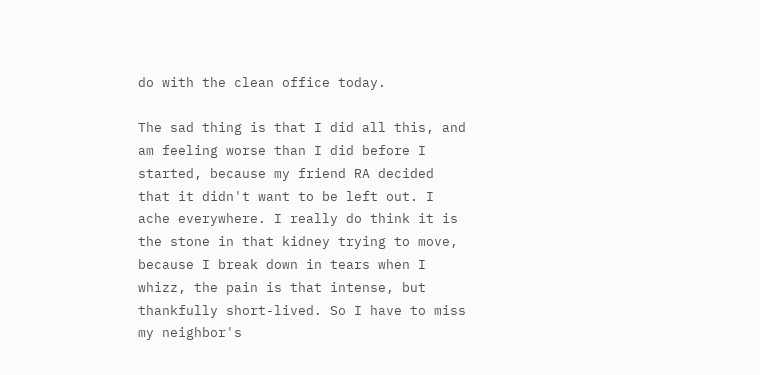do with the clean office today.

The sad thing is that I did all this, and am feeling worse than I did before I started, because my friend RA decided that it didn't want to be left out. I ache everywhere. I really do think it is the stone in that kidney trying to move, because I break down in tears when I whizz, the pain is that intense, but thankfully short-lived. So I have to miss my neighbor's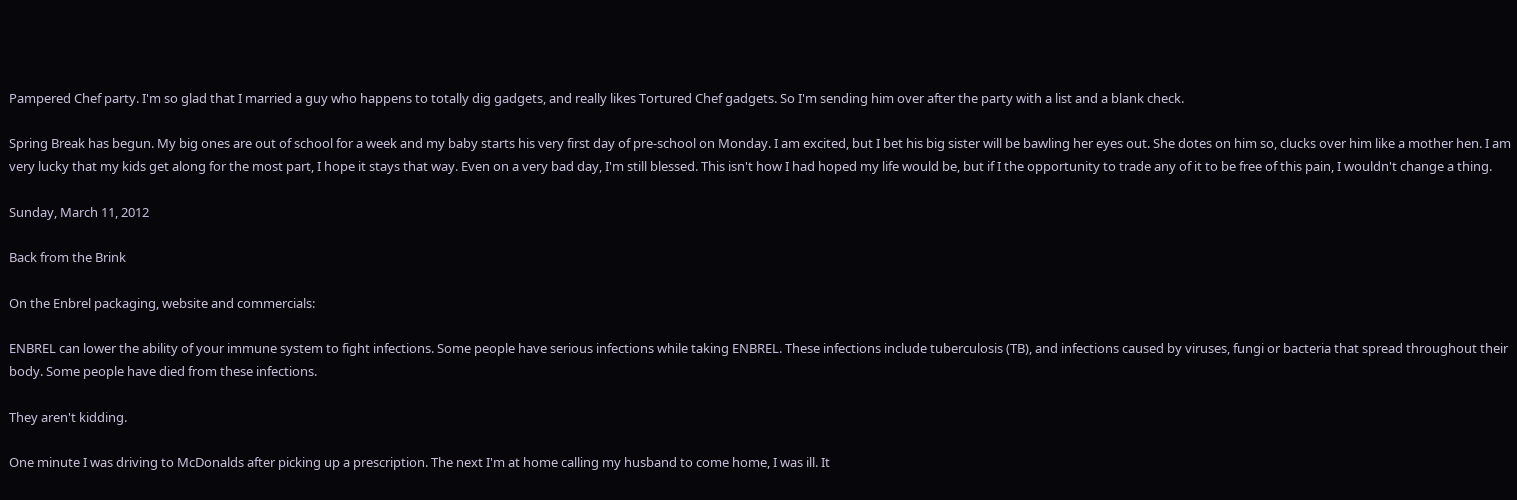Pampered Chef party. I'm so glad that I married a guy who happens to totally dig gadgets, and really likes Tortured Chef gadgets. So I'm sending him over after the party with a list and a blank check.

Spring Break has begun. My big ones are out of school for a week and my baby starts his very first day of pre-school on Monday. I am excited, but I bet his big sister will be bawling her eyes out. She dotes on him so, clucks over him like a mother hen. I am very lucky that my kids get along for the most part, I hope it stays that way. Even on a very bad day, I'm still blessed. This isn't how I had hoped my life would be, but if I the opportunity to trade any of it to be free of this pain, I wouldn't change a thing.

Sunday, March 11, 2012

Back from the Brink

On the Enbrel packaging, website and commercials:

ENBREL can lower the ability of your immune system to fight infections. Some people have serious infections while taking ENBREL. These infections include tuberculosis (TB), and infections caused by viruses, fungi or bacteria that spread throughout their body. Some people have died from these infections.

They aren't kidding.

One minute I was driving to McDonalds after picking up a prescription. The next I'm at home calling my husband to come home, I was ill. It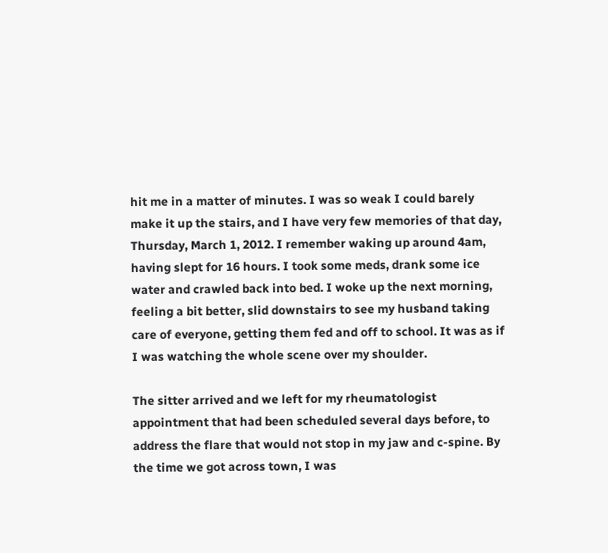hit me in a matter of minutes. I was so weak I could barely make it up the stairs, and I have very few memories of that day, Thursday, March 1, 2012. I remember waking up around 4am, having slept for 16 hours. I took some meds, drank some ice water and crawled back into bed. I woke up the next morning, feeling a bit better, slid downstairs to see my husband taking care of everyone, getting them fed and off to school. It was as if I was watching the whole scene over my shoulder.

The sitter arrived and we left for my rheumatologist appointment that had been scheduled several days before, to address the flare that would not stop in my jaw and c-spine. By the time we got across town, I was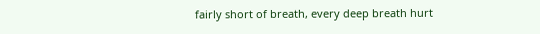fairly short of breath, every deep breath hurt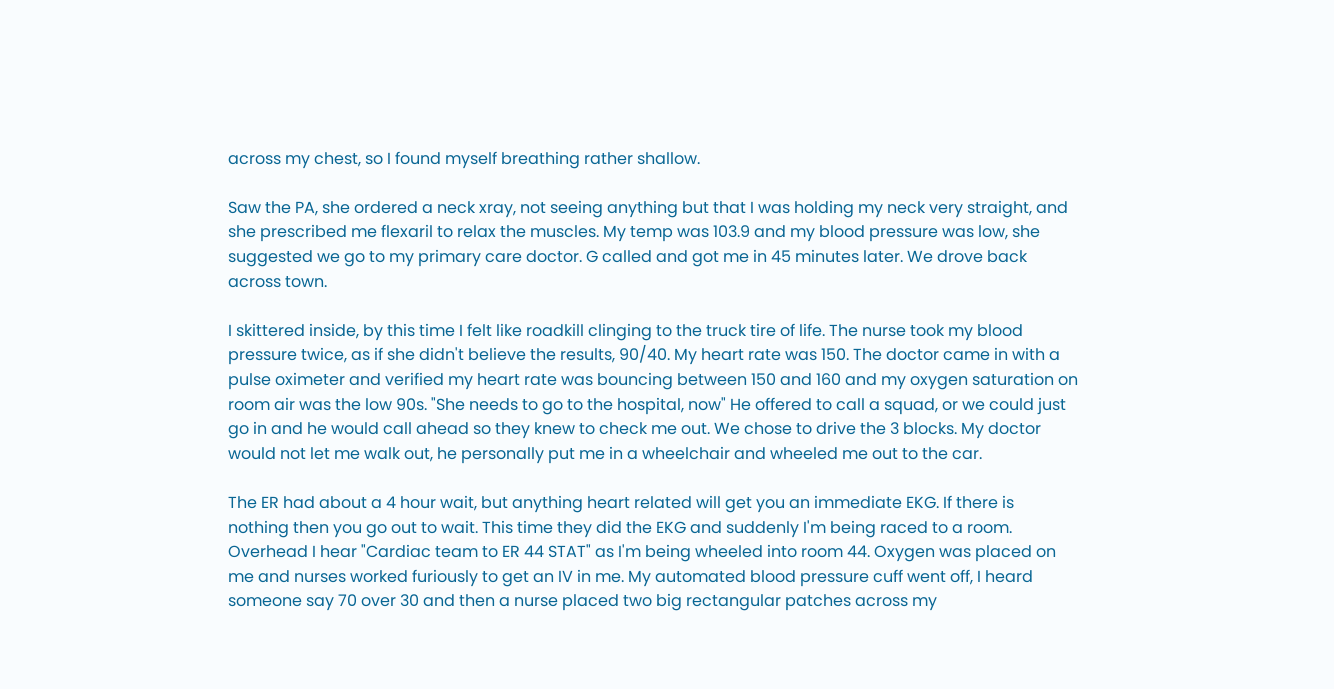across my chest, so I found myself breathing rather shallow.

Saw the PA, she ordered a neck xray, not seeing anything but that I was holding my neck very straight, and she prescribed me flexaril to relax the muscles. My temp was 103.9 and my blood pressure was low, she suggested we go to my primary care doctor. G called and got me in 45 minutes later. We drove back across town.

I skittered inside, by this time I felt like roadkill clinging to the truck tire of life. The nurse took my blood pressure twice, as if she didn't believe the results, 90/40. My heart rate was 150. The doctor came in with a pulse oximeter and verified my heart rate was bouncing between 150 and 160 and my oxygen saturation on room air was the low 90s. "She needs to go to the hospital, now" He offered to call a squad, or we could just go in and he would call ahead so they knew to check me out. We chose to drive the 3 blocks. My doctor would not let me walk out, he personally put me in a wheelchair and wheeled me out to the car.

The ER had about a 4 hour wait, but anything heart related will get you an immediate EKG. If there is nothing then you go out to wait. This time they did the EKG and suddenly I'm being raced to a room. Overhead I hear "Cardiac team to ER 44 STAT" as I'm being wheeled into room 44. Oxygen was placed on me and nurses worked furiously to get an IV in me. My automated blood pressure cuff went off, I heard someone say 70 over 30 and then a nurse placed two big rectangular patches across my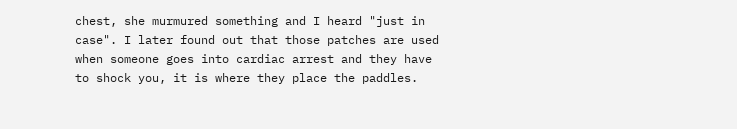chest, she murmured something and I heard "just in case". I later found out that those patches are used when someone goes into cardiac arrest and they have to shock you, it is where they place the paddles.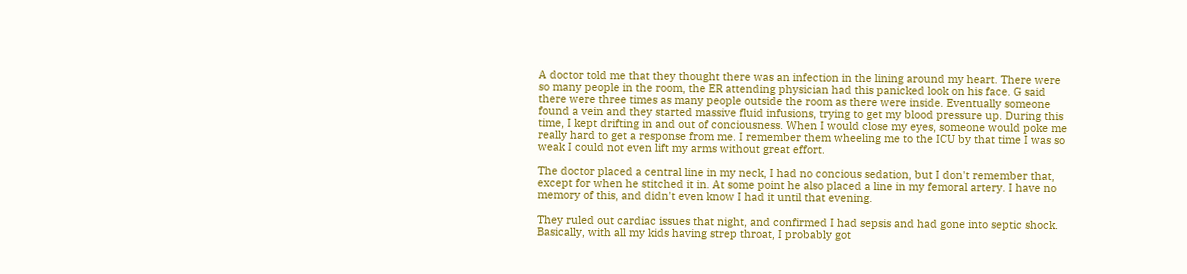A doctor told me that they thought there was an infection in the lining around my heart. There were so many people in the room, the ER attending physician had this panicked look on his face. G said there were three times as many people outside the room as there were inside. Eventually someone found a vein and they started massive fluid infusions, trying to get my blood pressure up. During this time, I kept drifting in and out of conciousness. When I would close my eyes, someone would poke me really hard to get a response from me. I remember them wheeling me to the ICU by that time I was so weak I could not even lift my arms without great effort.

The doctor placed a central line in my neck, I had no concious sedation, but I don't remember that, except for when he stitched it in. At some point he also placed a line in my femoral artery. I have no memory of this, and didn't even know I had it until that evening.

They ruled out cardiac issues that night, and confirmed I had sepsis and had gone into septic shock. Basically, with all my kids having strep throat, I probably got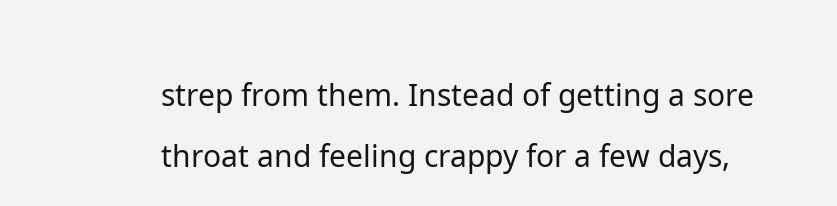strep from them. Instead of getting a sore throat and feeling crappy for a few days,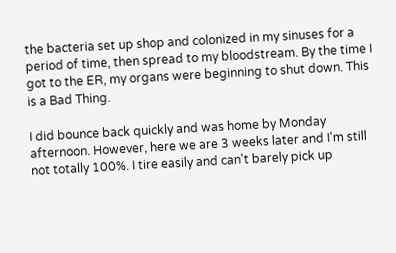the bacteria set up shop and colonized in my sinuses for a period of time, then spread to my bloodstream. By the time I got to the ER, my organs were beginning to shut down. This is a Bad Thing.

I did bounce back quickly and was home by Monday afternoon. However, here we are 3 weeks later and I'm still not totally 100%. I tire easily and can't barely pick up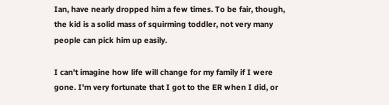Ian, have nearly dropped him a few times. To be fair, though, the kid is a solid mass of squirming toddler, not very many people can pick him up easily.

I can't imagine how life will change for my family if I were gone. I'm very fortunate that I got to the ER when I did, or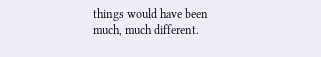things would have been much, much different.